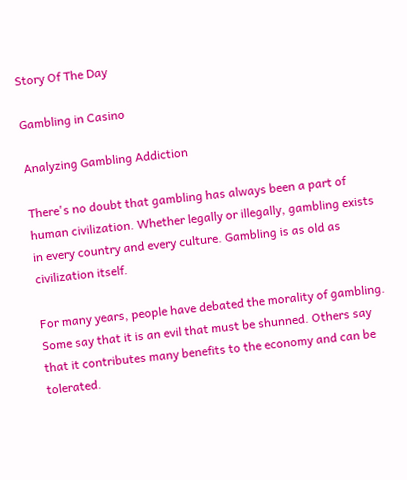Story Of The Day

Gambling in Casino

Analyzing Gambling Addiction

There's no doubt that gambling has always been a part of human civilization. Whether legally or illegally, gambling exists in every country and every culture. Gambling is as old as civilization itself.

For many years, people have debated the morality of gambling. Some say that it is an evil that must be shunned. Others say that it contributes many benefits to the economy and can be tolerated.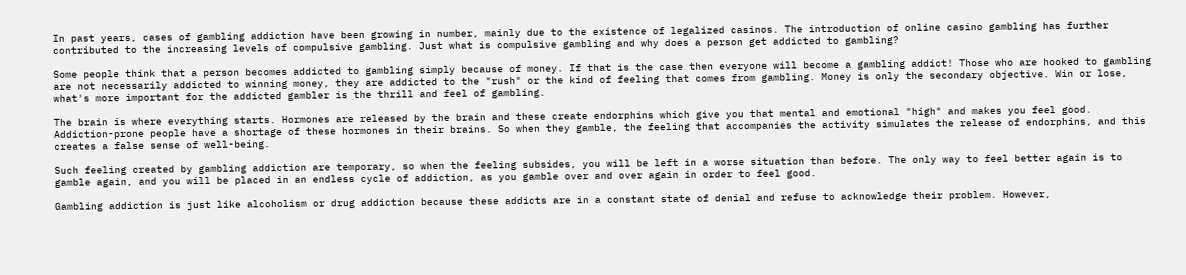In past years, cases of gambling addiction have been growing in number, mainly due to the existence of legalized casinos. The introduction of online casino gambling has further contributed to the increasing levels of compulsive gambling. Just what is compulsive gambling and why does a person get addicted to gambling?

Some people think that a person becomes addicted to gambling simply because of money. If that is the case then everyone will become a gambling addict! Those who are hooked to gambling are not necessarily addicted to winning money, they are addicted to the "rush" or the kind of feeling that comes from gambling. Money is only the secondary objective. Win or lose, what's more important for the addicted gambler is the thrill and feel of gambling.

The brain is where everything starts. Hormones are released by the brain and these create endorphins which give you that mental and emotional "high" and makes you feel good. Addiction-prone people have a shortage of these hormones in their brains. So when they gamble, the feeling that accompanies the activity simulates the release of endorphins, and this creates a false sense of well-being.

Such feeling created by gambling addiction are temporary, so when the feeling subsides, you will be left in a worse situation than before. The only way to feel better again is to gamble again, and you will be placed in an endless cycle of addiction, as you gamble over and over again in order to feel good.

Gambling addiction is just like alcoholism or drug addiction because these addicts are in a constant state of denial and refuse to acknowledge their problem. However,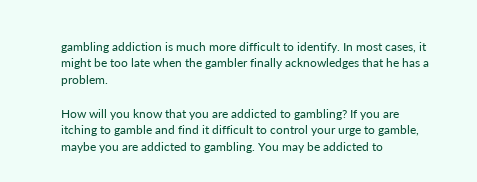gambling addiction is much more difficult to identify. In most cases, it might be too late when the gambler finally acknowledges that he has a problem.

How will you know that you are addicted to gambling? If you are itching to gamble and find it difficult to control your urge to gamble, maybe you are addicted to gambling. You may be addicted to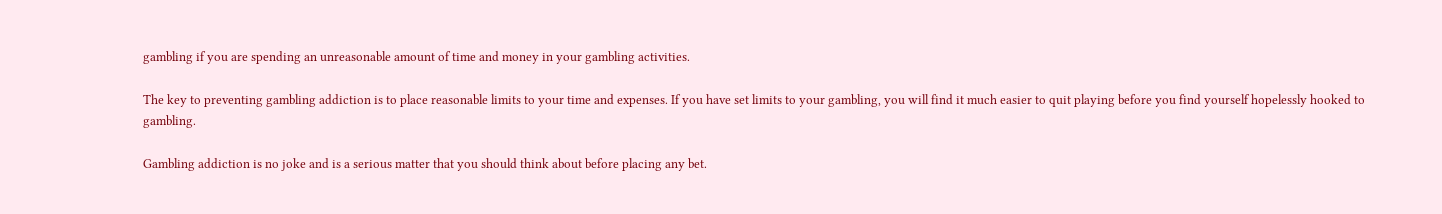gambling if you are spending an unreasonable amount of time and money in your gambling activities.

The key to preventing gambling addiction is to place reasonable limits to your time and expenses. If you have set limits to your gambling, you will find it much easier to quit playing before you find yourself hopelessly hooked to gambling.

Gambling addiction is no joke and is a serious matter that you should think about before placing any bet.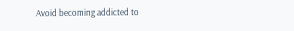Avoid becoming addicted to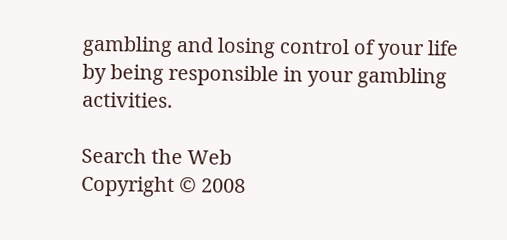gambling and losing control of your life by being responsible in your gambling activities.

Search the Web
Copyright © 2008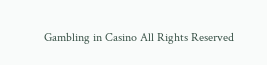Gambling in Casino All Rights Reserved